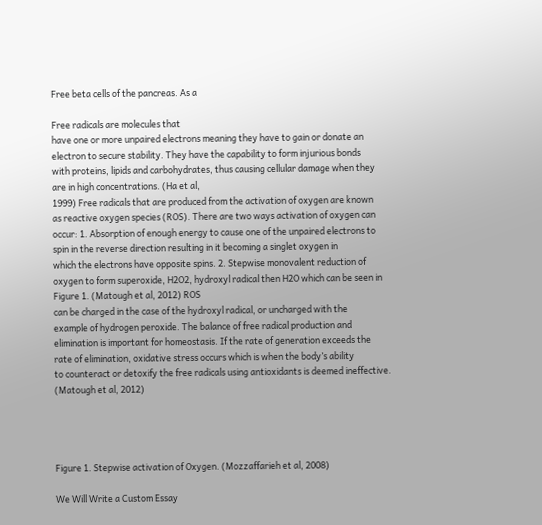Free beta cells of the pancreas. As a

Free radicals are molecules that
have one or more unpaired electrons meaning they have to gain or donate an
electron to secure stability. They have the capability to form injurious bonds
with proteins, lipids and carbohydrates, thus causing cellular damage when they
are in high concentrations. (Ha et al,
1999) Free radicals that are produced from the activation of oxygen are known
as reactive oxygen species (ROS). There are two ways activation of oxygen can
occur: 1. Absorption of enough energy to cause one of the unpaired electrons to
spin in the reverse direction resulting in it becoming a singlet oxygen in
which the electrons have opposite spins. 2. Stepwise monovalent reduction of
oxygen to form superoxide, H2O2, hydroxyl radical then H2O which can be seen in
Figure 1. (Matough et al, 2012) ROS
can be charged in the case of the hydroxyl radical, or uncharged with the
example of hydrogen peroxide. The balance of free radical production and
elimination is important for homeostasis. If the rate of generation exceeds the
rate of elimination, oxidative stress occurs which is when the body’s ability
to counteract or detoxify the free radicals using antioxidants is deemed ineffective.
(Matough et al, 2012)




Figure 1. Stepwise activation of Oxygen. (Mozzaffarieh et al, 2008)

We Will Write a Custom Essay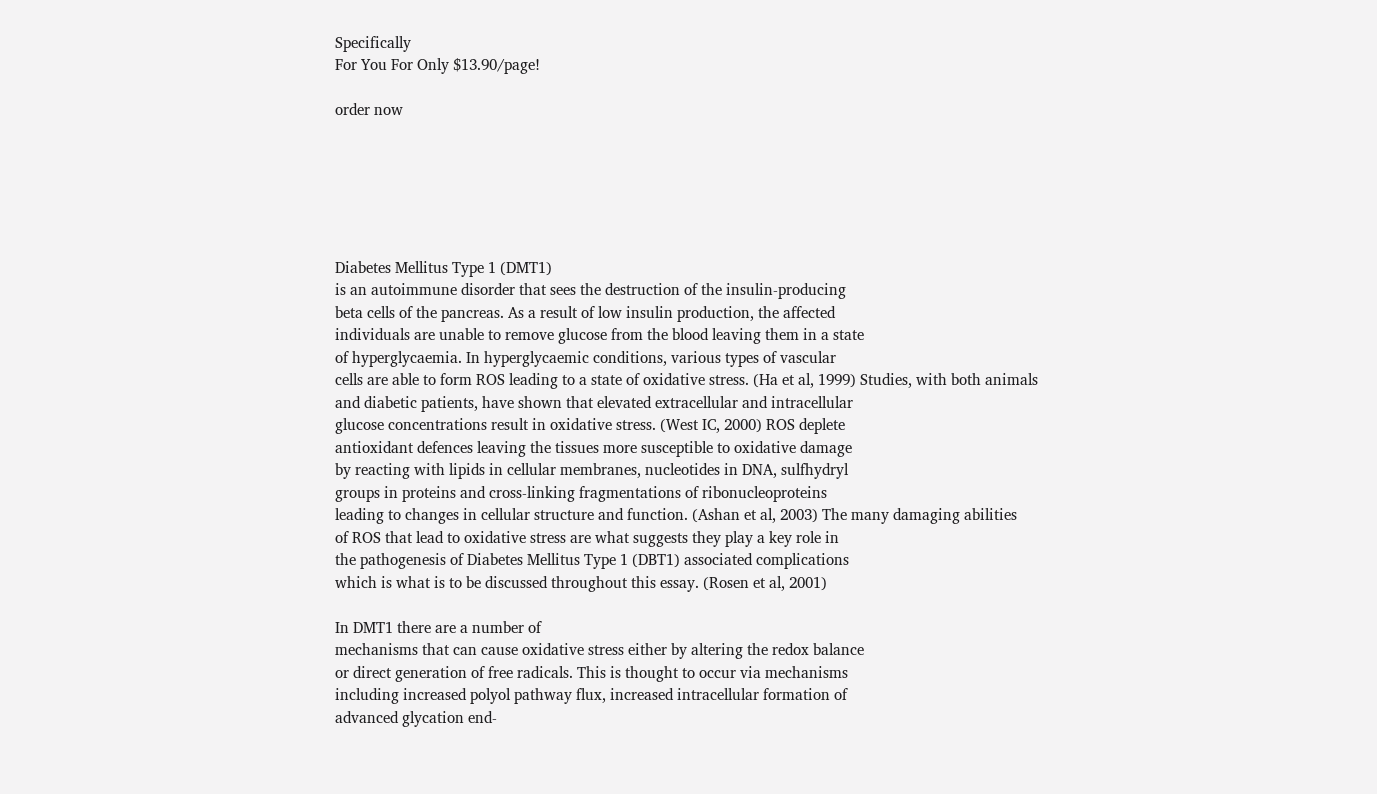Specifically
For You For Only $13.90/page!

order now






Diabetes Mellitus Type 1 (DMT1)
is an autoimmune disorder that sees the destruction of the insulin-producing
beta cells of the pancreas. As a result of low insulin production, the affected
individuals are unable to remove glucose from the blood leaving them in a state
of hyperglycaemia. In hyperglycaemic conditions, various types of vascular
cells are able to form ROS leading to a state of oxidative stress. (Ha et al, 1999) Studies, with both animals
and diabetic patients, have shown that elevated extracellular and intracellular
glucose concentrations result in oxidative stress. (West IC, 2000) ROS deplete
antioxidant defences leaving the tissues more susceptible to oxidative damage
by reacting with lipids in cellular membranes, nucleotides in DNA, sulfhydryl
groups in proteins and cross-linking fragmentations of ribonucleoproteins
leading to changes in cellular structure and function. (Ashan et al, 2003) The many damaging abilities
of ROS that lead to oxidative stress are what suggests they play a key role in
the pathogenesis of Diabetes Mellitus Type 1 (DBT1) associated complications
which is what is to be discussed throughout this essay. (Rosen et al, 2001)

In DMT1 there are a number of
mechanisms that can cause oxidative stress either by altering the redox balance
or direct generation of free radicals. This is thought to occur via mechanisms
including increased polyol pathway flux, increased intracellular formation of
advanced glycation end-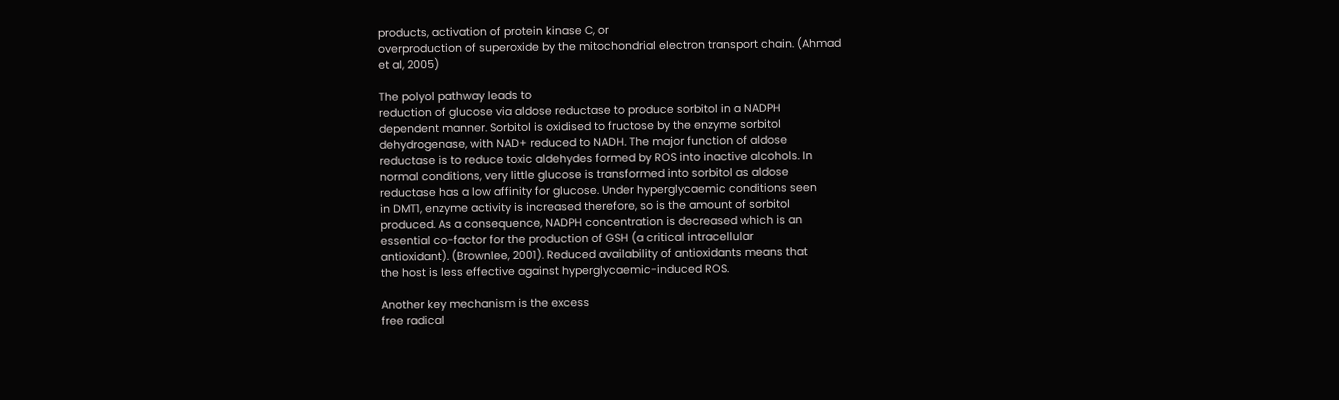products, activation of protein kinase C, or
overproduction of superoxide by the mitochondrial electron transport chain. (Ahmad
et al, 2005)

The polyol pathway leads to
reduction of glucose via aldose reductase to produce sorbitol in a NADPH
dependent manner. Sorbitol is oxidised to fructose by the enzyme sorbitol
dehydrogenase, with NAD+ reduced to NADH. The major function of aldose
reductase is to reduce toxic aldehydes formed by ROS into inactive alcohols. In
normal conditions, very little glucose is transformed into sorbitol as aldose
reductase has a low affinity for glucose. Under hyperglycaemic conditions seen
in DMT1, enzyme activity is increased therefore, so is the amount of sorbitol
produced. As a consequence, NADPH concentration is decreased which is an
essential co-factor for the production of GSH (a critical intracellular
antioxidant). (Brownlee, 2001). Reduced availability of antioxidants means that
the host is less effective against hyperglycaemic-induced ROS.

Another key mechanism is the excess
free radical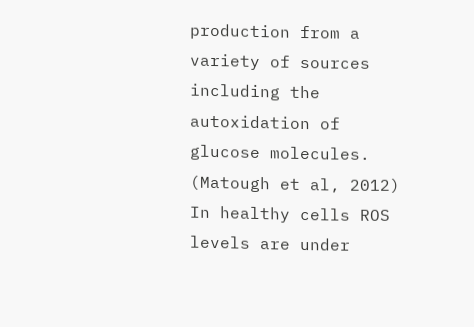production from a variety of sources including the autoxidation of
glucose molecules. (Matough et al, 2012)
In healthy cells ROS levels are under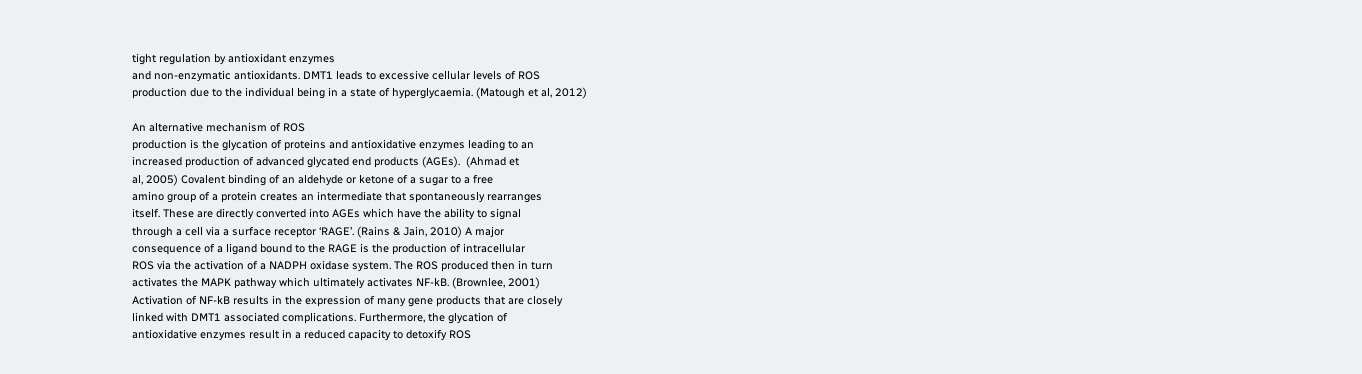tight regulation by antioxidant enzymes
and non-enzymatic antioxidants. DMT1 leads to excessive cellular levels of ROS
production due to the individual being in a state of hyperglycaemia. (Matough et al, 2012)

An alternative mechanism of ROS
production is the glycation of proteins and antioxidative enzymes leading to an
increased production of advanced glycated end products (AGEs).  (Ahmad et
al, 2005) Covalent binding of an aldehyde or ketone of a sugar to a free
amino group of a protein creates an intermediate that spontaneously rearranges
itself. These are directly converted into AGEs which have the ability to signal
through a cell via a surface receptor ‘RAGE’. (Rains & Jain, 2010) A major
consequence of a ligand bound to the RAGE is the production of intracellular
ROS via the activation of a NADPH oxidase system. The ROS produced then in turn
activates the MAPK pathway which ultimately activates NF-kB. (Brownlee, 2001)
Activation of NF-kB results in the expression of many gene products that are closely
linked with DMT1 associated complications. Furthermore, the glycation of
antioxidative enzymes result in a reduced capacity to detoxify ROS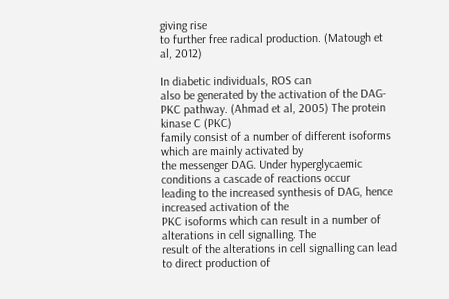giving rise
to further free radical production. (Matough et al, 2012)

In diabetic individuals, ROS can
also be generated by the activation of the DAG-PKC pathway. (Ahmad et al, 2005) The protein kinase C (PKC)
family consist of a number of different isoforms which are mainly activated by
the messenger DAG. Under hyperglycaemic conditions a cascade of reactions occur
leading to the increased synthesis of DAG, hence increased activation of the
PKC isoforms which can result in a number of alterations in cell signalling. The
result of the alterations in cell signalling can lead to direct production of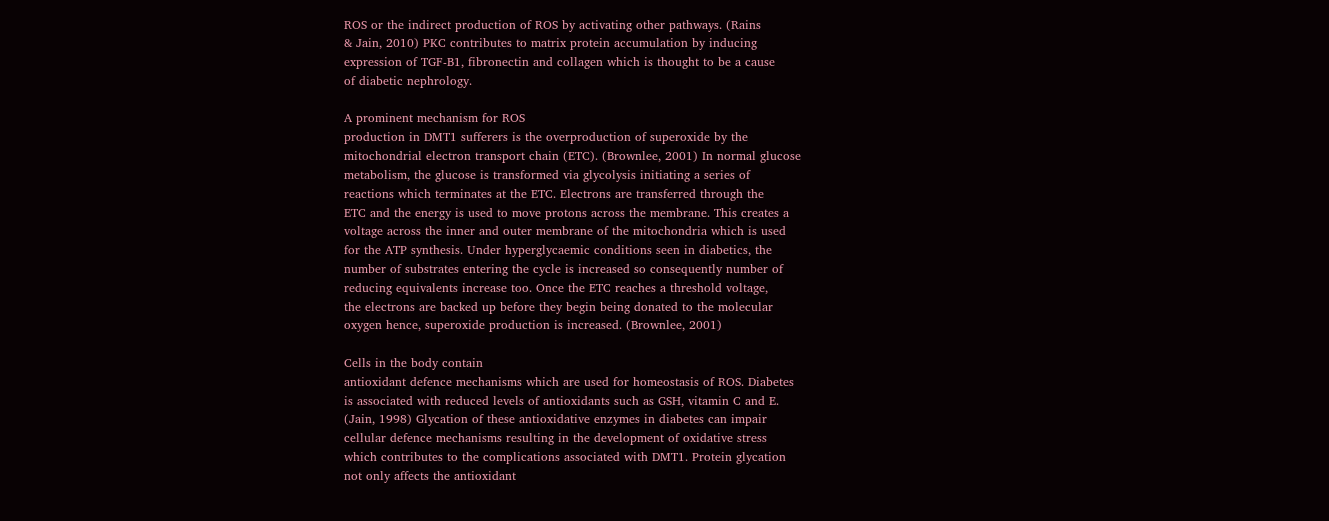ROS or the indirect production of ROS by activating other pathways. (Rains
& Jain, 2010) PKC contributes to matrix protein accumulation by inducing
expression of TGF-B1, fibronectin and collagen which is thought to be a cause
of diabetic nephrology.

A prominent mechanism for ROS
production in DMT1 sufferers is the overproduction of superoxide by the
mitochondrial electron transport chain (ETC). (Brownlee, 2001) In normal glucose
metabolism, the glucose is transformed via glycolysis initiating a series of
reactions which terminates at the ETC. Electrons are transferred through the
ETC and the energy is used to move protons across the membrane. This creates a
voltage across the inner and outer membrane of the mitochondria which is used
for the ATP synthesis. Under hyperglycaemic conditions seen in diabetics, the
number of substrates entering the cycle is increased so consequently number of
reducing equivalents increase too. Once the ETC reaches a threshold voltage,
the electrons are backed up before they begin being donated to the molecular
oxygen hence, superoxide production is increased. (Brownlee, 2001)

Cells in the body contain
antioxidant defence mechanisms which are used for homeostasis of ROS. Diabetes
is associated with reduced levels of antioxidants such as GSH, vitamin C and E.
(Jain, 1998) Glycation of these antioxidative enzymes in diabetes can impair
cellular defence mechanisms resulting in the development of oxidative stress
which contributes to the complications associated with DMT1. Protein glycation
not only affects the antioxidant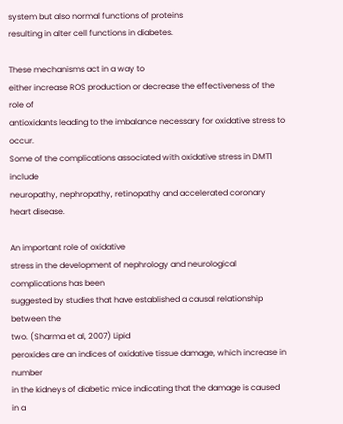system but also normal functions of proteins
resulting in alter cell functions in diabetes.

These mechanisms act in a way to
either increase ROS production or decrease the effectiveness of the role of
antioxidants leading to the imbalance necessary for oxidative stress to occur.
Some of the complications associated with oxidative stress in DMT1 include
neuropathy, nephropathy, retinopathy and accelerated coronary heart disease.

An important role of oxidative
stress in the development of nephrology and neurological complications has been
suggested by studies that have established a causal relationship between the
two. (Sharma et al, 2007) Lipid
peroxides are an indices of oxidative tissue damage, which increase in number
in the kidneys of diabetic mice indicating that the damage is caused in a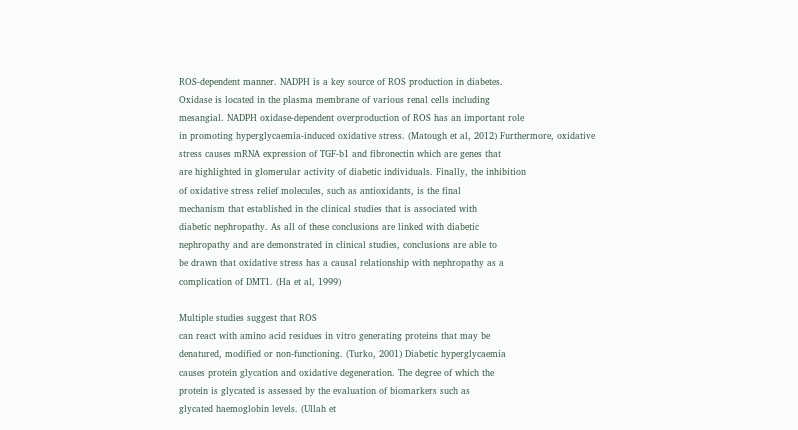ROS-dependent manner. NADPH is a key source of ROS production in diabetes.
Oxidase is located in the plasma membrane of various renal cells including
mesangial. NADPH oxidase-dependent overproduction of ROS has an important role
in promoting hyperglycaemia-induced oxidative stress. (Matough et al, 2012) Furthermore, oxidative
stress causes mRNA expression of TGF-b1 and fibronectin which are genes that
are highlighted in glomerular activity of diabetic individuals. Finally, the inhibition
of oxidative stress relief molecules, such as antioxidants, is the final
mechanism that established in the clinical studies that is associated with
diabetic nephropathy. As all of these conclusions are linked with diabetic
nephropathy and are demonstrated in clinical studies, conclusions are able to
be drawn that oxidative stress has a causal relationship with nephropathy as a
complication of DMT1. (Ha et al, 1999)

Multiple studies suggest that ROS
can react with amino acid residues in vitro generating proteins that may be
denatured, modified or non-functioning. (Turko, 2001) Diabetic hyperglycaemia
causes protein glycation and oxidative degeneration. The degree of which the
protein is glycated is assessed by the evaluation of biomarkers such as
glycated haemoglobin levels. (Ullah et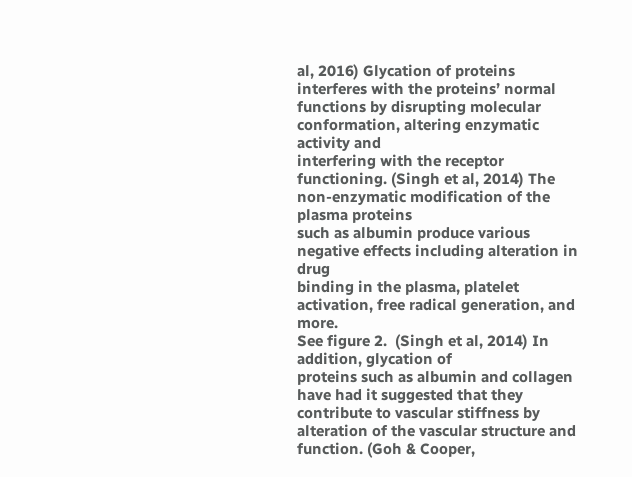al, 2016) Glycation of proteins interferes with the proteins’ normal
functions by disrupting molecular conformation, altering enzymatic activity and
interfering with the receptor functioning. (Singh et al, 2014) The non-enzymatic modification of the plasma proteins
such as albumin produce various negative effects including alteration in drug
binding in the plasma, platelet activation, free radical generation, and more.
See figure 2.  (Singh et al, 2014) In addition, glycation of
proteins such as albumin and collagen have had it suggested that they
contribute to vascular stiffness by alteration of the vascular structure and
function. (Goh & Cooper,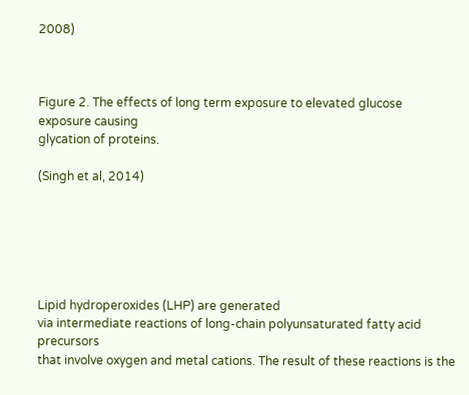2008)



Figure 2. The effects of long term exposure to elevated glucose exposure causing
glycation of proteins.

(Singh et al, 2014)






Lipid hydroperoxides (LHP) are generated
via intermediate reactions of long-chain polyunsaturated fatty acid precursors
that involve oxygen and metal cations. The result of these reactions is the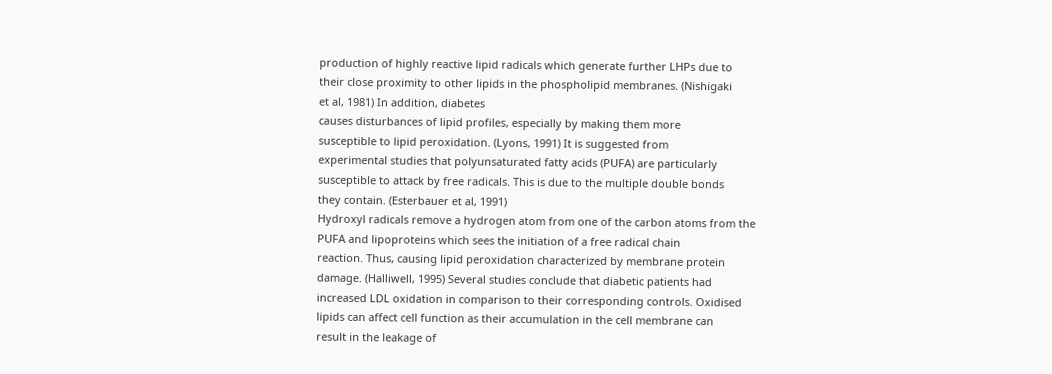production of highly reactive lipid radicals which generate further LHPs due to
their close proximity to other lipids in the phospholipid membranes. (Nishigaki
et al, 1981) In addition, diabetes
causes disturbances of lipid profiles, especially by making them more
susceptible to lipid peroxidation. (Lyons, 1991) It is suggested from
experimental studies that polyunsaturated fatty acids (PUFA) are particularly
susceptible to attack by free radicals. This is due to the multiple double bonds
they contain. (Esterbauer et al, 1991)
Hydroxyl radicals remove a hydrogen atom from one of the carbon atoms from the
PUFA and lipoproteins which sees the initiation of a free radical chain
reaction. Thus, causing lipid peroxidation characterized by membrane protein
damage. (Halliwell, 1995) Several studies conclude that diabetic patients had
increased LDL oxidation in comparison to their corresponding controls. Oxidised
lipids can affect cell function as their accumulation in the cell membrane can
result in the leakage of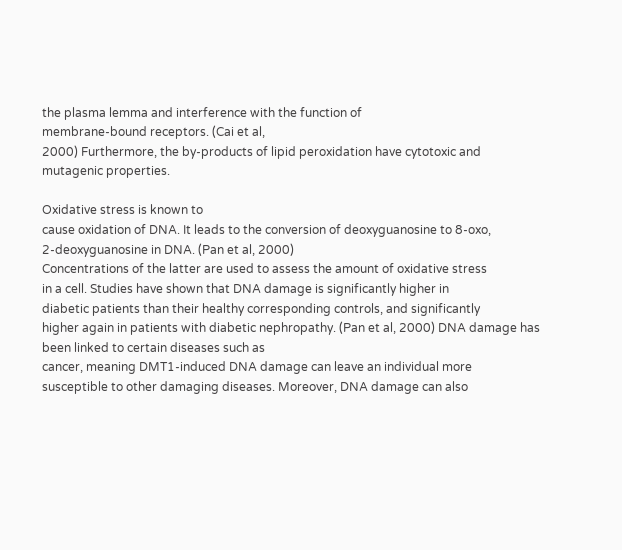the plasma lemma and interference with the function of
membrane-bound receptors. (Cai et al,
2000) Furthermore, the by-products of lipid peroxidation have cytotoxic and
mutagenic properties.

Oxidative stress is known to
cause oxidation of DNA. It leads to the conversion of deoxyguanosine to 8-oxo,
2-deoxyguanosine in DNA. (Pan et al, 2000)
Concentrations of the latter are used to assess the amount of oxidative stress
in a cell. Studies have shown that DNA damage is significantly higher in
diabetic patients than their healthy corresponding controls, and significantly
higher again in patients with diabetic nephropathy. (Pan et al, 2000) DNA damage has been linked to certain diseases such as
cancer, meaning DMT1-induced DNA damage can leave an individual more
susceptible to other damaging diseases. Moreover, DNA damage can also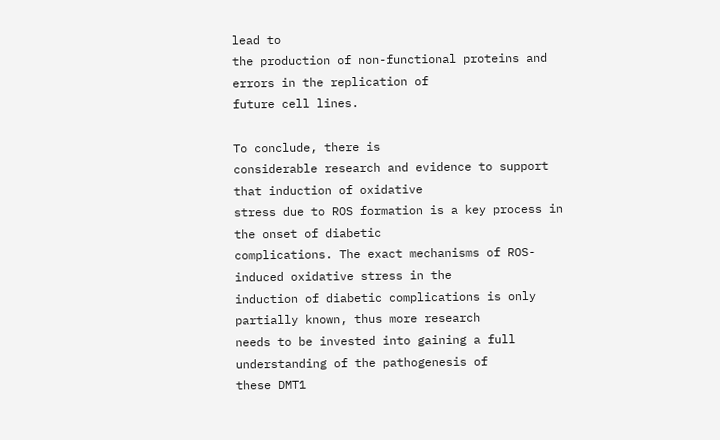lead to
the production of non-functional proteins and errors in the replication of
future cell lines.

To conclude, there is
considerable research and evidence to support that induction of oxidative
stress due to ROS formation is a key process in the onset of diabetic
complications. The exact mechanisms of ROS-induced oxidative stress in the
induction of diabetic complications is only partially known, thus more research
needs to be invested into gaining a full understanding of the pathogenesis of
these DMT1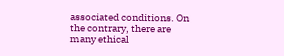associated conditions. On the contrary, there are many ethical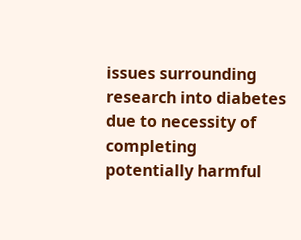issues surrounding research into diabetes due to necessity of completing
potentially harmful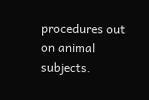procedures out on animal subjects.